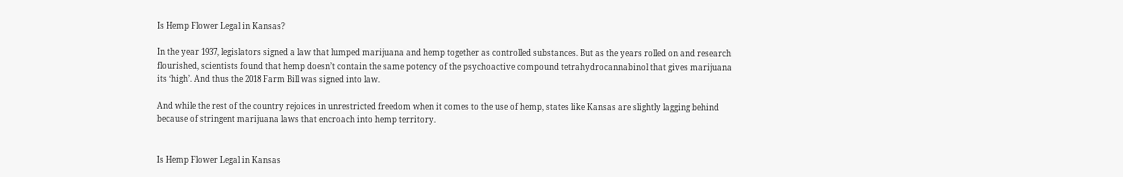Is Hemp Flower Legal in Kansas?

In the year 1937, legislators signed a law that lumped marijuana and hemp together as controlled substances. But as the years rolled on and research flourished, scientists found that hemp doesn’t contain the same potency of the psychoactive compound tetrahydrocannabinol that gives marijuana its ‘high’. And thus the 2018 Farm Bill was signed into law.

And while the rest of the country rejoices in unrestricted freedom when it comes to the use of hemp, states like Kansas are slightly lagging behind because of stringent marijuana laws that encroach into hemp territory.


Is Hemp Flower Legal in Kansas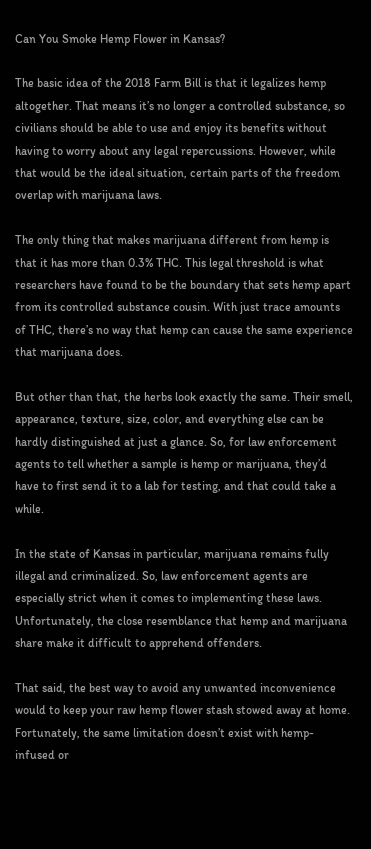Can You Smoke Hemp Flower in Kansas?

The basic idea of the 2018 Farm Bill is that it legalizes hemp altogether. That means it’s no longer a controlled substance, so civilians should be able to use and enjoy its benefits without having to worry about any legal repercussions. However, while that would be the ideal situation, certain parts of the freedom overlap with marijuana laws.

The only thing that makes marijuana different from hemp is that it has more than 0.3% THC. This legal threshold is what researchers have found to be the boundary that sets hemp apart from its controlled substance cousin. With just trace amounts of THC, there’s no way that hemp can cause the same experience that marijuana does.

But other than that, the herbs look exactly the same. Their smell, appearance, texture, size, color, and everything else can be hardly distinguished at just a glance. So, for law enforcement agents to tell whether a sample is hemp or marijuana, they’d have to first send it to a lab for testing, and that could take a while.

In the state of Kansas in particular, marijuana remains fully illegal and criminalized. So, law enforcement agents are especially strict when it comes to implementing these laws. Unfortunately, the close resemblance that hemp and marijuana share make it difficult to apprehend offenders.

That said, the best way to avoid any unwanted inconvenience would to keep your raw hemp flower stash stowed away at home. Fortunately, the same limitation doesn’t exist with hemp-infused or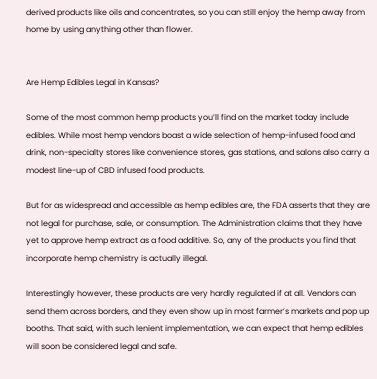derived products like oils and concentrates, so you can still enjoy the hemp away from home by using anything other than flower.


Are Hemp Edibles Legal in Kansas?

Some of the most common hemp products you’ll find on the market today include edibles. While most hemp vendors boast a wide selection of hemp-infused food and drink, non-specialty stores like convenience stores, gas stations, and salons also carry a modest line-up of CBD infused food products.

But for as widespread and accessible as hemp edibles are, the FDA asserts that they are not legal for purchase, sale, or consumption. The Administration claims that they have yet to approve hemp extract as a food additive. So, any of the products you find that incorporate hemp chemistry is actually illegal.

Interestingly however, these products are very hardly regulated if at all. Vendors can send them across borders, and they even show up in most farmer’s markets and pop up booths. That said, with such lenient implementation, we can expect that hemp edibles will soon be considered legal and safe.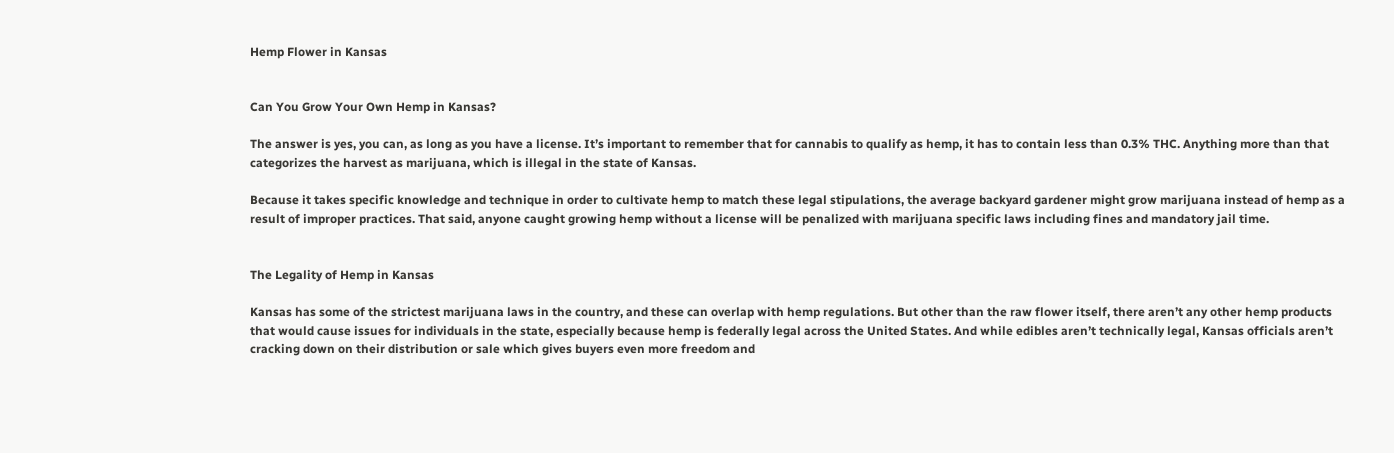Hemp Flower in Kansas


Can You Grow Your Own Hemp in Kansas?

The answer is yes, you can, as long as you have a license. It’s important to remember that for cannabis to qualify as hemp, it has to contain less than 0.3% THC. Anything more than that categorizes the harvest as marijuana, which is illegal in the state of Kansas.

Because it takes specific knowledge and technique in order to cultivate hemp to match these legal stipulations, the average backyard gardener might grow marijuana instead of hemp as a result of improper practices. That said, anyone caught growing hemp without a license will be penalized with marijuana specific laws including fines and mandatory jail time.


The Legality of Hemp in Kansas

Kansas has some of the strictest marijuana laws in the country, and these can overlap with hemp regulations. But other than the raw flower itself, there aren’t any other hemp products that would cause issues for individuals in the state, especially because hemp is federally legal across the United States. And while edibles aren’t technically legal, Kansas officials aren’t cracking down on their distribution or sale which gives buyers even more freedom and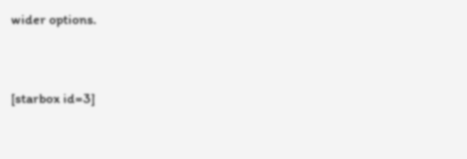wider options.


[starbox id=3]